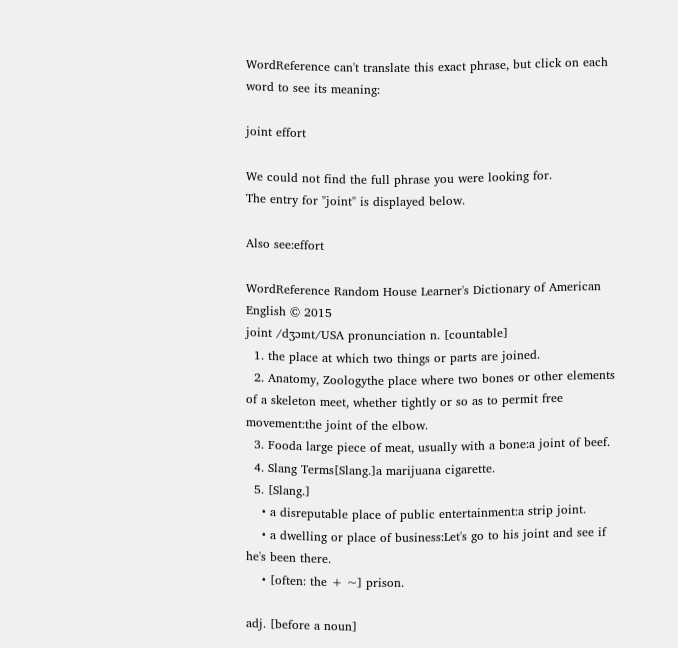WordReference can't translate this exact phrase, but click on each word to see its meaning:

joint effort

We could not find the full phrase you were looking for.
The entry for "joint" is displayed below.

Also see:effort

WordReference Random House Learner's Dictionary of American English © 2015
joint /dʒɔɪnt/USA pronunciation n. [countable]
  1. the place at which two things or parts are joined.
  2. Anatomy, Zoologythe place where two bones or other elements of a skeleton meet, whether tightly or so as to permit free movement:the joint of the elbow.
  3. Fooda large piece of meat, usually with a bone:a joint of beef.
  4. Slang Terms[Slang.]a marijuana cigarette.
  5. [Slang.]
    • a disreputable place of public entertainment:a strip joint.
    • a dwelling or place of business:Let's go to his joint and see if he's been there.
    • [often: the + ~] prison.

adj. [before a noun]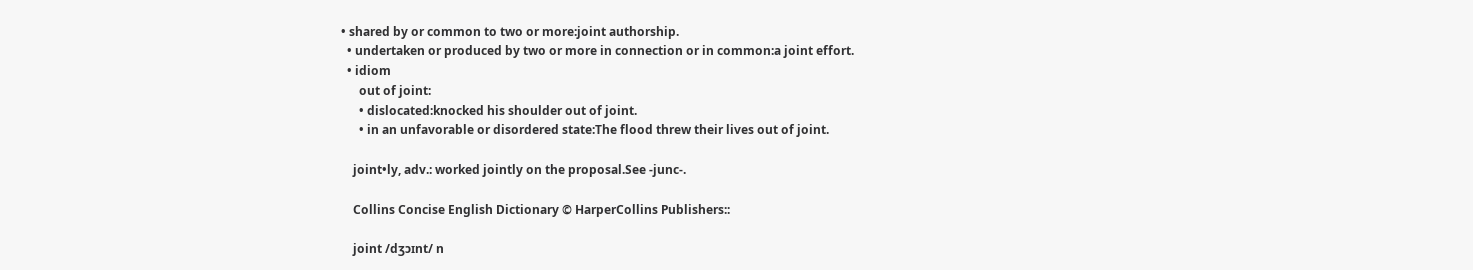• shared by or common to two or more:joint authorship.
  • undertaken or produced by two or more in connection or in common:a joint effort.
  • idiom
      out of joint:
      • dislocated:knocked his shoulder out of joint.
      • in an unfavorable or disordered state:The flood threw their lives out of joint.

    joint•ly, adv.: worked jointly on the proposal.See -junc-.

    Collins Concise English Dictionary © HarperCollins Publishers::

    joint /dʒɔɪnt/ n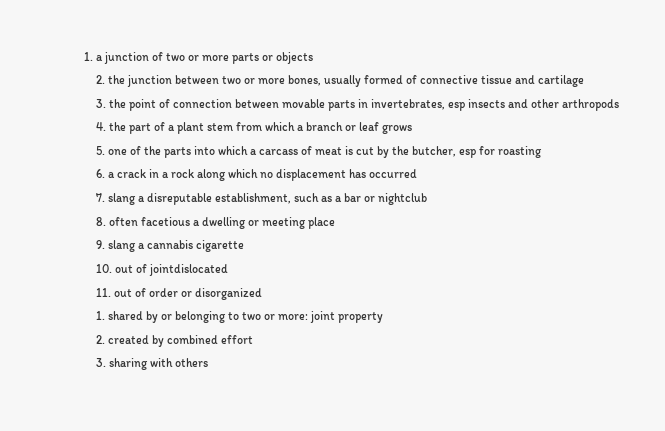1. a junction of two or more parts or objects
    2. the junction between two or more bones, usually formed of connective tissue and cartilage
    3. the point of connection between movable parts in invertebrates, esp insects and other arthropods
    4. the part of a plant stem from which a branch or leaf grows
    5. one of the parts into which a carcass of meat is cut by the butcher, esp for roasting
    6. a crack in a rock along which no displacement has occurred
    7. slang a disreputable establishment, such as a bar or nightclub
    8. often facetious a dwelling or meeting place
    9. slang a cannabis cigarette
    10. out of jointdislocated
    11. out of order or disorganized
    1. shared by or belonging to two or more: joint property
    2. created by combined effort
    3. sharing with others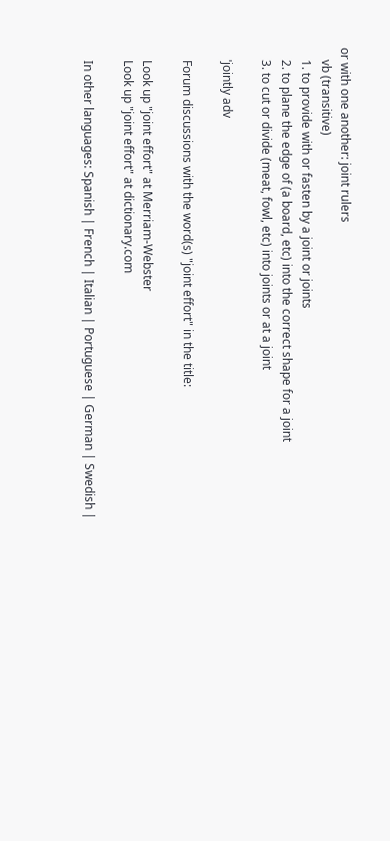or with one another: joint rulers
    vb (transitive)
    1. to provide with or fasten by a joint or joints
    2. to plane the edge of (a board, etc) into the correct shape for a joint
    3. to cut or divide (meat, fowl, etc) into joints or at a joint

    ˈjointly adv

    Forum discussions with the word(s) "joint effort" in the title:

    Look up "joint effort" at Merriam-Webster
    Look up "joint effort" at dictionary.com

    In other languages: Spanish | French | Italian | Portuguese | German | Swedish |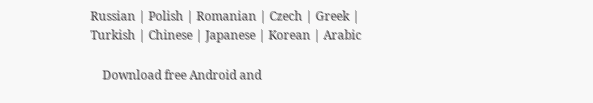Russian | Polish | Romanian | Czech | Greek | Turkish | Chinese | Japanese | Korean | Arabic

    Download free Android and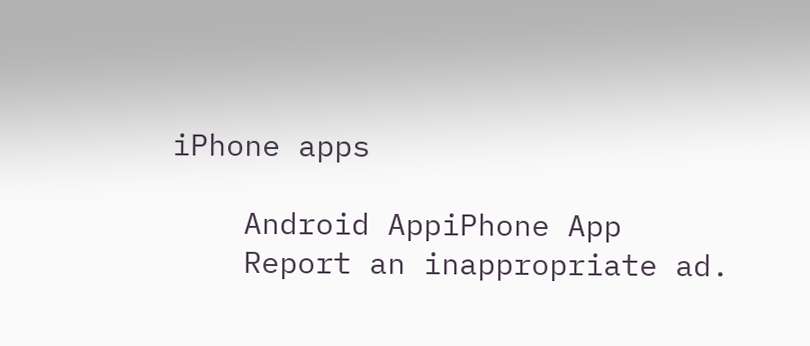iPhone apps

    Android AppiPhone App
    Report an inappropriate ad.